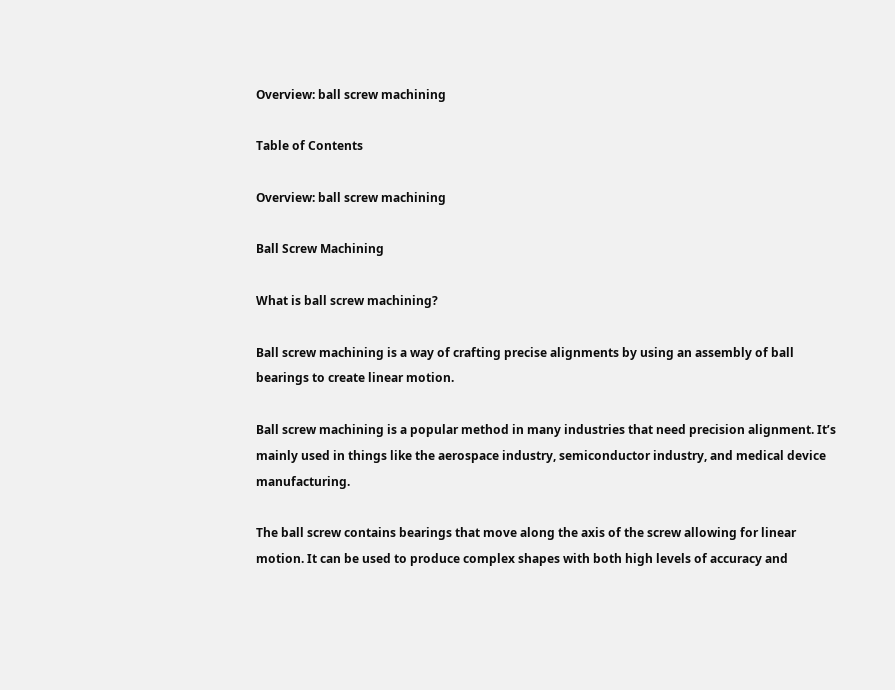Overview: ball screw machining

Table of Contents

Overview: ball screw machining

Ball Screw Machining

What is ball screw machining?

Ball screw machining is a way of crafting precise alignments by using an assembly of ball bearings to create linear motion.

Ball screw machining is a popular method in many industries that need precision alignment. It’s mainly used in things like the aerospace industry, semiconductor industry, and medical device manufacturing.

The ball screw contains bearings that move along the axis of the screw allowing for linear motion. It can be used to produce complex shapes with both high levels of accuracy and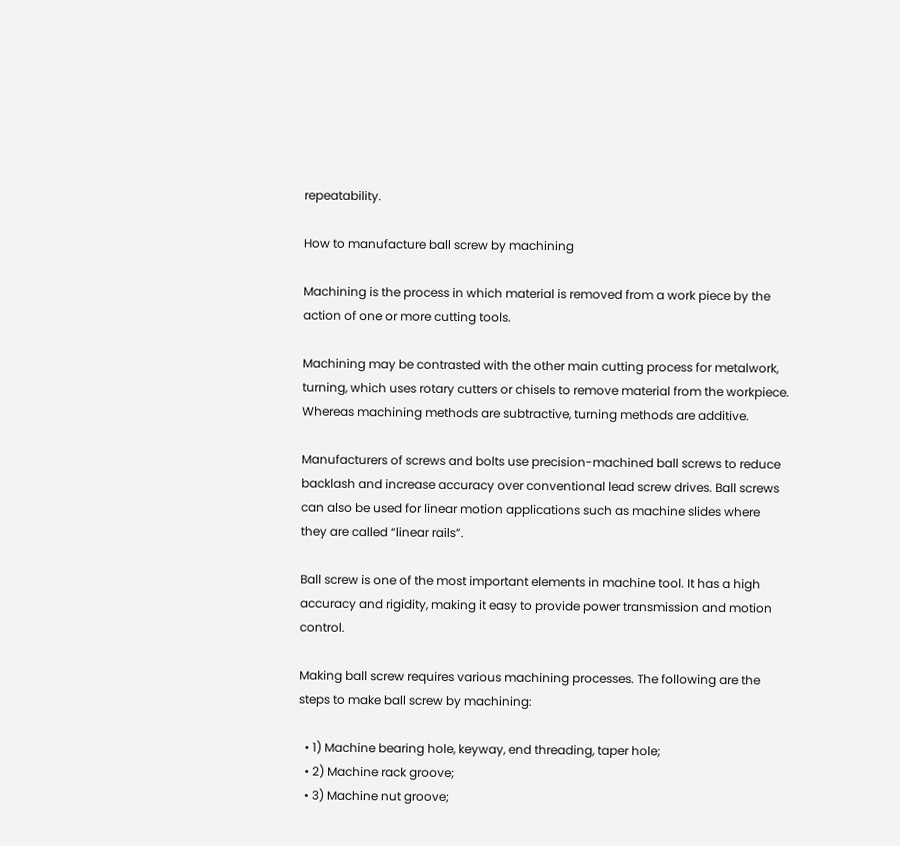repeatability.

How to manufacture ball screw by machining

Machining is the process in which material is removed from a work piece by the action of one or more cutting tools.

Machining may be contrasted with the other main cutting process for metalwork, turning, which uses rotary cutters or chisels to remove material from the workpiece. Whereas machining methods are subtractive, turning methods are additive.

Manufacturers of screws and bolts use precision-machined ball screws to reduce backlash and increase accuracy over conventional lead screw drives. Ball screws can also be used for linear motion applications such as machine slides where they are called “linear rails”.

Ball screw is one of the most important elements in machine tool. It has a high accuracy and rigidity, making it easy to provide power transmission and motion control.

Making ball screw requires various machining processes. The following are the steps to make ball screw by machining:

  • 1) Machine bearing hole, keyway, end threading, taper hole;
  • 2) Machine rack groove;
  • 3) Machine nut groove;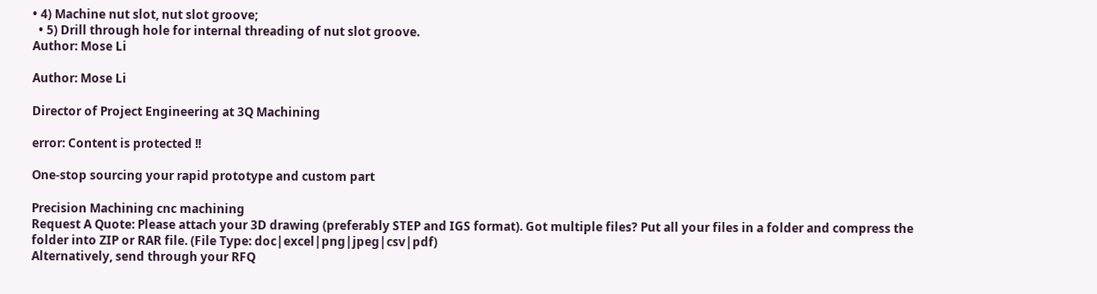• 4) Machine nut slot, nut slot groove;
  • 5) Drill through hole for internal threading of nut slot groove.
Author: Mose Li

Author: Mose Li

Director of Project Engineering at 3Q Machining

error: Content is protected !!

One-stop sourcing your rapid prototype and custom part

Precision Machining cnc machining
Request A Quote: Please attach your 3D drawing (preferably STEP and IGS format). Got multiple files? Put all your files in a folder and compress the folder into ZIP or RAR file. (File Type: doc|excel|png|jpeg|csv|pdf)
Alternatively, send through your RFQ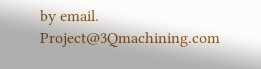by email. Project@3Qmachining.com